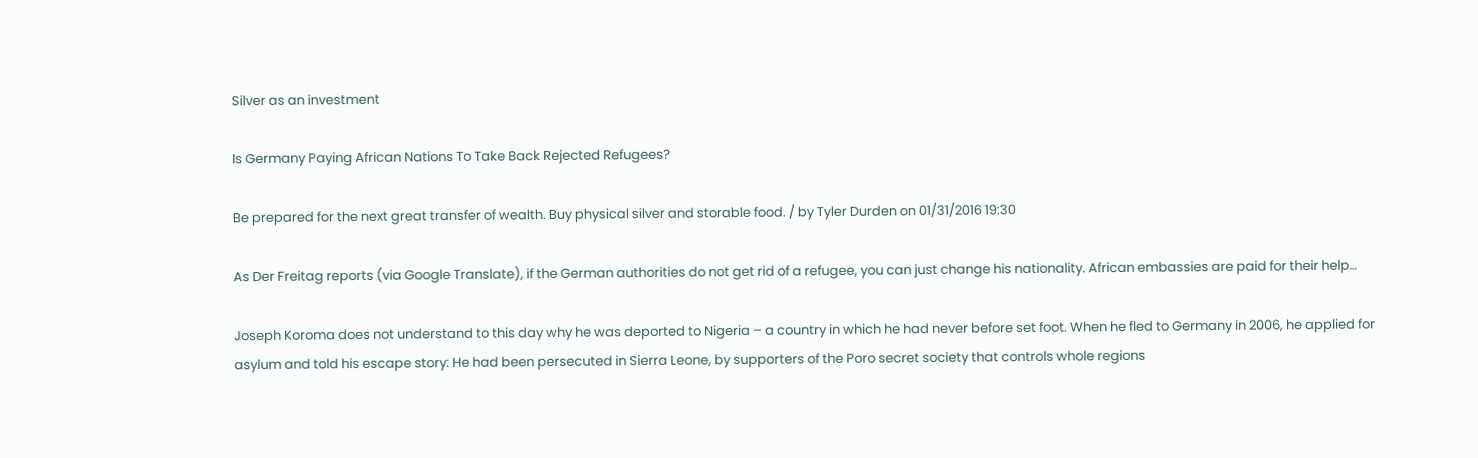Silver as an investment

Is Germany Paying African Nations To Take Back Rejected Refugees?

Be prepared for the next great transfer of wealth. Buy physical silver and storable food. / by Tyler Durden on 01/31/2016 19:30

As Der Freitag reports (via Google Translate), if the German authorities do not get rid of a refugee, you can just change his nationality. African embassies are paid for their help…

Joseph Koroma does not understand to this day why he was deported to Nigeria – a country in which he had never before set foot. When he fled to Germany in 2006, he applied for asylum and told his escape story: He had been persecuted in Sierra Leone, by supporters of the Poro secret society that controls whole regions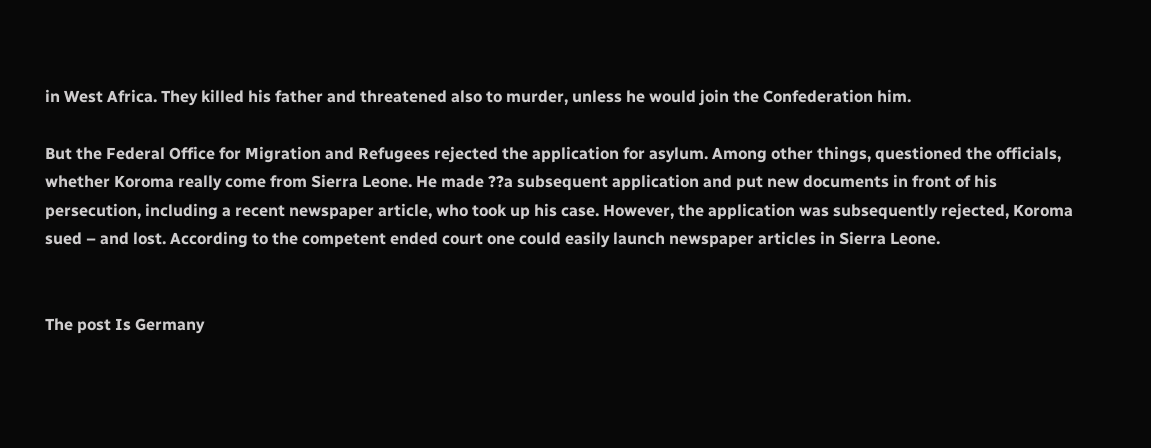in West Africa. They killed his father and threatened also to murder, unless he would join the Confederation him.

But the Federal Office for Migration and Refugees rejected the application for asylum. Among other things, questioned the officials, whether Koroma really come from Sierra Leone. He made ??a subsequent application and put new documents in front of his persecution, including a recent newspaper article, who took up his case. However, the application was subsequently rejected, Koroma sued – and lost. According to the competent ended court one could easily launch newspaper articles in Sierra Leone.


The post Is Germany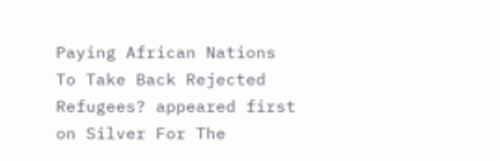Paying African Nations To Take Back Rejected Refugees? appeared first on Silver For The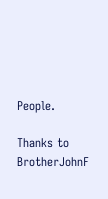People.

Thanks to BrotherJohnF